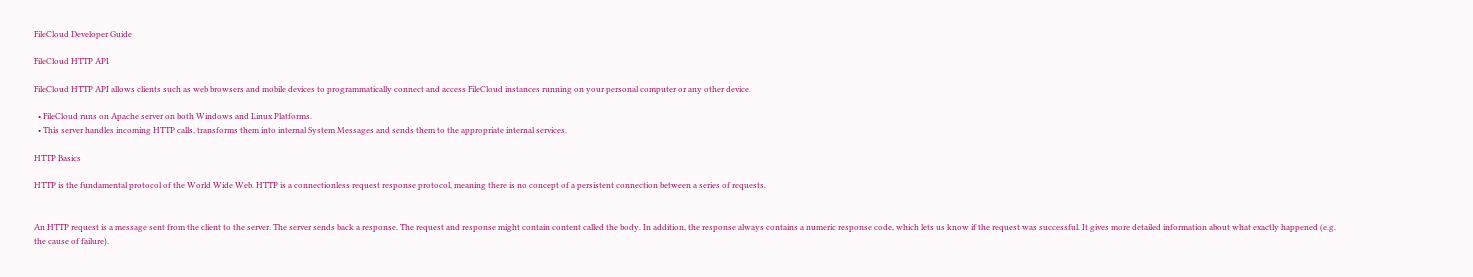FileCloud Developer Guide

FileCloud HTTP API

FileCloud HTTP API allows clients such as web browsers and mobile devices to programmatically connect and access FileCloud instances running on your personal computer or any other device.

  • FileCloud runs on Apache server on both Windows and Linux Platforms.
  • This server handles incoming HTTP calls, transforms them into internal System Messages and sends them to the appropriate internal services.

HTTP Basics

HTTP is the fundamental protocol of the World Wide Web. HTTP is a connectionless request response protocol, meaning there is no concept of a persistent connection between a series of requests.


An HTTP request is a message sent from the client to the server. The server sends back a response. The request and response might contain content called the body. In addition, the response always contains a numeric response code, which lets us know if the request was successful. It gives more detailed information about what exactly happened (e.g. the cause of failure).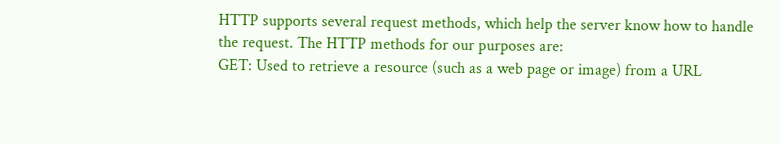HTTP supports several request methods, which help the server know how to handle the request. The HTTP methods for our purposes are:
GET: Used to retrieve a resource (such as a web page or image) from a URL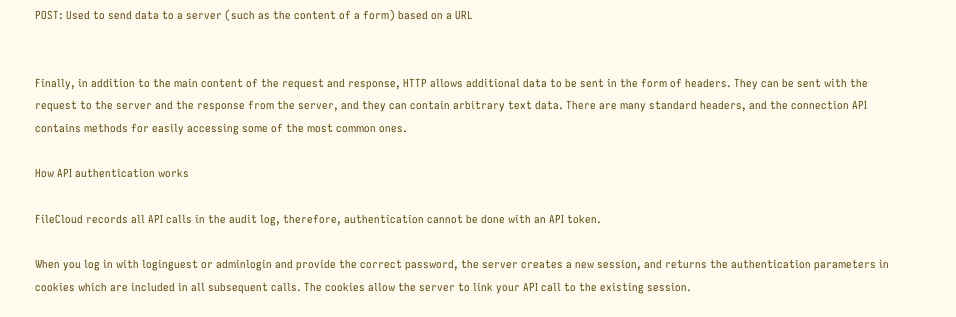POST: Used to send data to a server (such as the content of a form) based on a URL


Finally, in addition to the main content of the request and response, HTTP allows additional data to be sent in the form of headers. They can be sent with the request to the server and the response from the server, and they can contain arbitrary text data. There are many standard headers, and the connection API contains methods for easily accessing some of the most common ones.

How API authentication works

FileCloud records all API calls in the audit log, therefore, authentication cannot be done with an API token.

When you log in with loginguest or adminlogin and provide the correct password, the server creates a new session, and returns the authentication parameters in cookies which are included in all subsequent calls. The cookies allow the server to link your API call to the existing session.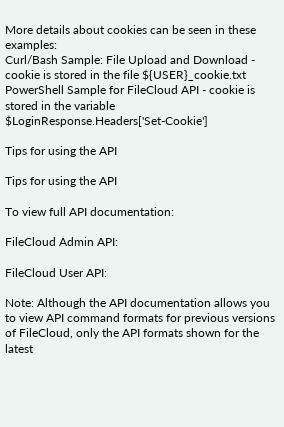More details about cookies can be seen in these examples:
Curl/Bash Sample: File Upload and Download - cookie is stored in the file ${USER}_cookie.txt
PowerShell Sample for FileCloud API - cookie is stored in the variable $LoginResponse.Headers['Set-Cookie']

Tips for using the API

Tips for using the API

To view full API documentation:

FileCloud Admin API:

FileCloud User API:

Note: Although the API documentation allows you to view API command formats for previous versions of FileCloud, only the API formats shown for the latest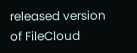released version of FileCloud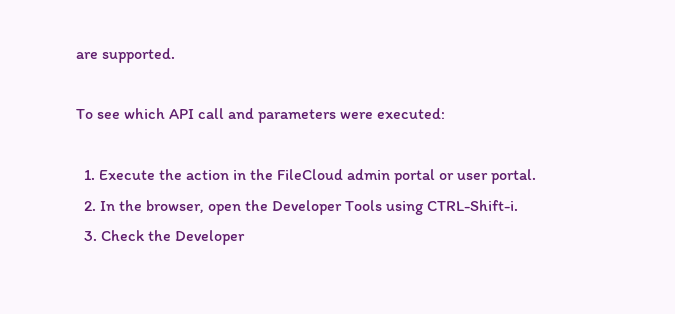are supported.

To see which API call and parameters were executed:

  1. Execute the action in the FileCloud admin portal or user portal.
  2. In the browser, open the Developer Tools using CTRL-Shift-i.
  3. Check the Developer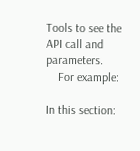Tools to see the API call and parameters.
    For example:

In this section: